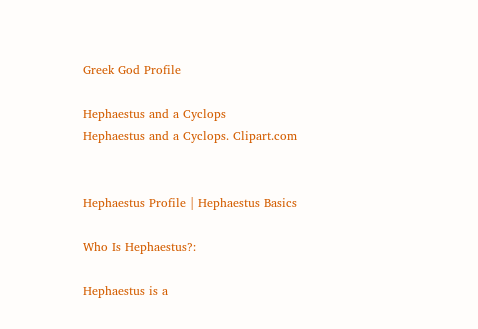Greek God Profile

Hephaestus and a Cyclops
Hephaestus and a Cyclops. Clipart.com


Hephaestus Profile | Hephaestus Basics

Who Is Hephaestus?:

Hephaestus is a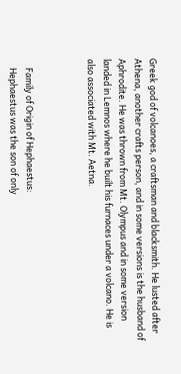Greek god of volcanoes, a craftsman and blacksmith. He lusted after Athena, another crafts person, and in some versions is the husband of Aphrodite. He was thrown from Mt. Olympus and in some version landed in Lemnos where he built his furnaces under a volcano. He is also associated with Mt. Aetna.



    Family of Origin of Hephaestus:
    Hephaestus was the son of only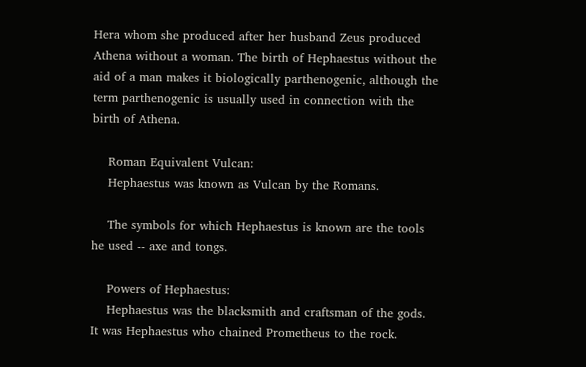Hera whom she produced after her husband Zeus produced Athena without a woman. The birth of Hephaestus without the aid of a man makes it biologically parthenogenic, although the term parthenogenic is usually used in connection with the birth of Athena.

    Roman Equivalent Vulcan:
    Hephaestus was known as Vulcan by the Romans.

    The symbols for which Hephaestus is known are the tools he used -- axe and tongs.

    Powers of Hephaestus:
    Hephaestus was the blacksmith and craftsman of the gods. It was Hephaestus who chained Prometheus to the rock.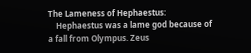The Lameness of Hephaestus:
    Hephaestus was a lame god because of a fall from Olympus. Zeus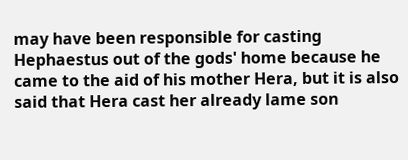may have been responsible for casting Hephaestus out of the gods' home because he came to the aid of his mother Hera, but it is also said that Hera cast her already lame son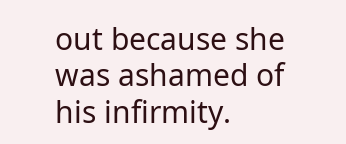out because she was ashamed of his infirmity.